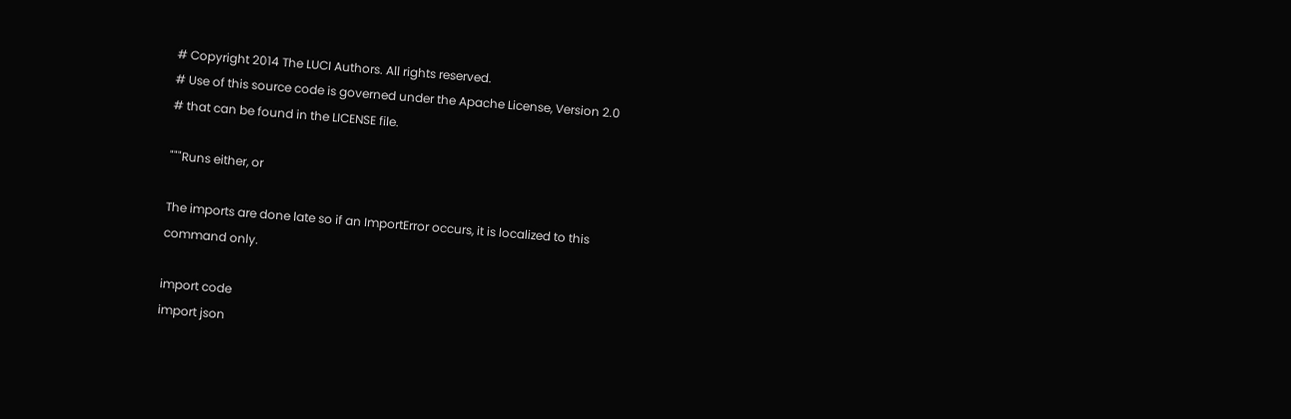# Copyright 2014 The LUCI Authors. All rights reserved.
# Use of this source code is governed under the Apache License, Version 2.0
# that can be found in the LICENSE file.

"""Runs either, or

The imports are done late so if an ImportError occurs, it is localized to this
command only.

import code
import json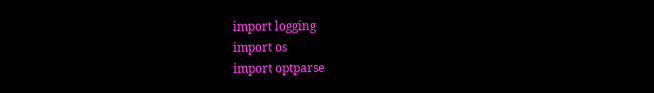import logging
import os
import optparse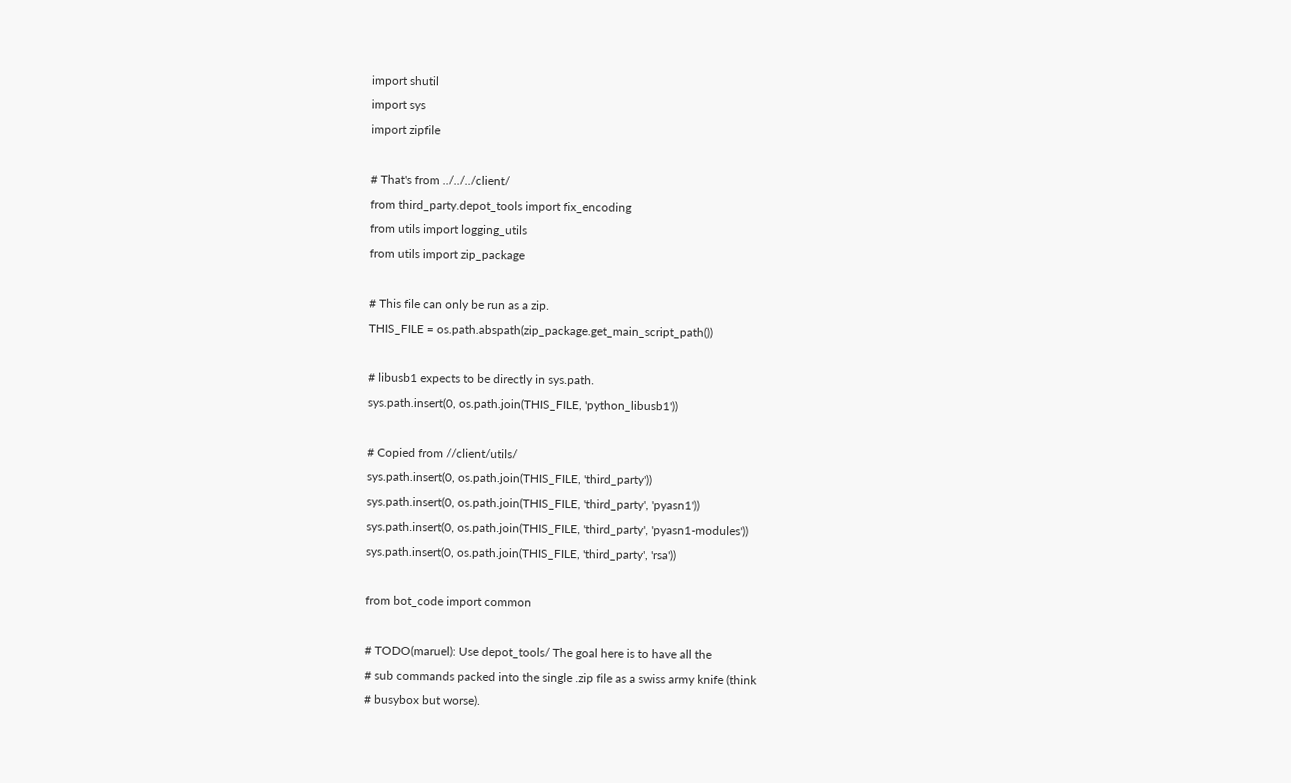import shutil
import sys
import zipfile

# That's from ../../../client/
from third_party.depot_tools import fix_encoding
from utils import logging_utils
from utils import zip_package

# This file can only be run as a zip.
THIS_FILE = os.path.abspath(zip_package.get_main_script_path())

# libusb1 expects to be directly in sys.path.
sys.path.insert(0, os.path.join(THIS_FILE, 'python_libusb1'))

# Copied from //client/utils/
sys.path.insert(0, os.path.join(THIS_FILE, 'third_party'))
sys.path.insert(0, os.path.join(THIS_FILE, 'third_party', 'pyasn1'))
sys.path.insert(0, os.path.join(THIS_FILE, 'third_party', 'pyasn1-modules'))
sys.path.insert(0, os.path.join(THIS_FILE, 'third_party', 'rsa'))

from bot_code import common

# TODO(maruel): Use depot_tools/ The goal here is to have all the
# sub commands packed into the single .zip file as a swiss army knife (think
# busybox but worse).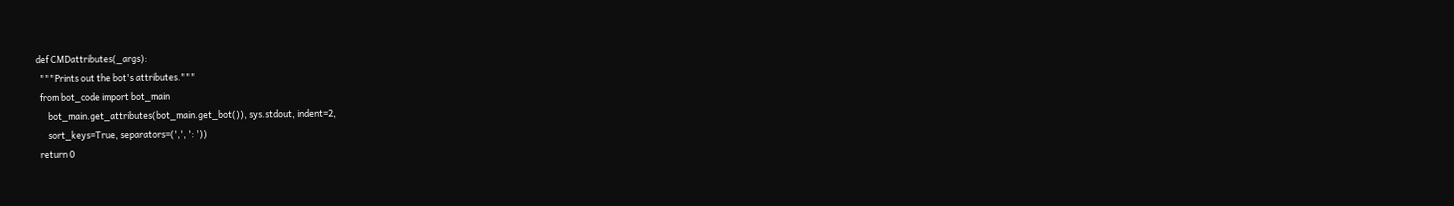def CMDattributes(_args):
  """Prints out the bot's attributes."""
  from bot_code import bot_main
      bot_main.get_attributes(bot_main.get_bot()), sys.stdout, indent=2,
      sort_keys=True, separators=(',', ': '))
  return 0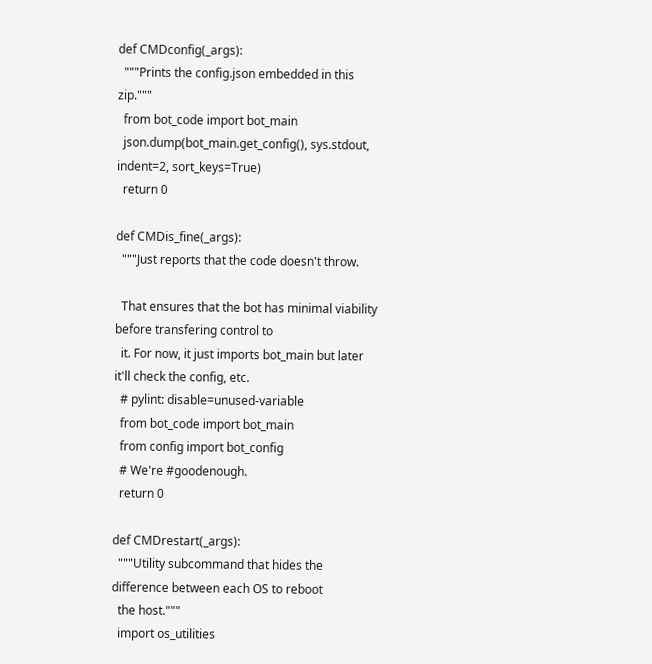def CMDconfig(_args):
  """Prints the config.json embedded in this zip."""
  from bot_code import bot_main
  json.dump(bot_main.get_config(), sys.stdout, indent=2, sort_keys=True)
  return 0

def CMDis_fine(_args):
  """Just reports that the code doesn't throw.

  That ensures that the bot has minimal viability before transfering control to
  it. For now, it just imports bot_main but later it'll check the config, etc.
  # pylint: disable=unused-variable
  from bot_code import bot_main
  from config import bot_config
  # We're #goodenough.
  return 0

def CMDrestart(_args):
  """Utility subcommand that hides the difference between each OS to reboot
  the host."""
  import os_utilities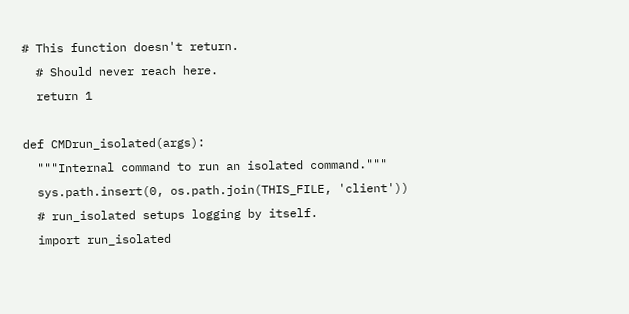# This function doesn't return.
  # Should never reach here.
  return 1

def CMDrun_isolated(args):
  """Internal command to run an isolated command."""
  sys.path.insert(0, os.path.join(THIS_FILE, 'client'))
  # run_isolated setups logging by itself.
  import run_isolated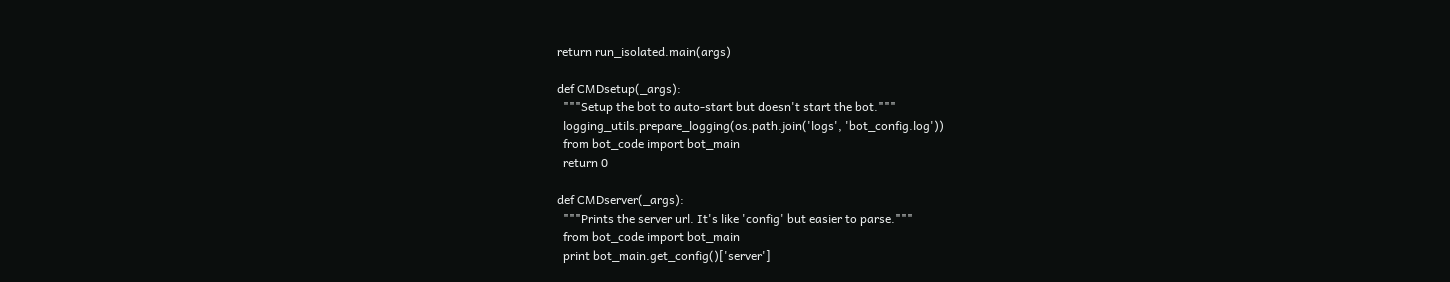return run_isolated.main(args)

def CMDsetup(_args):
  """Setup the bot to auto-start but doesn't start the bot."""
  logging_utils.prepare_logging(os.path.join('logs', 'bot_config.log'))
  from bot_code import bot_main
  return 0

def CMDserver(_args):
  """Prints the server url. It's like 'config' but easier to parse."""
  from bot_code import bot_main
  print bot_main.get_config()['server']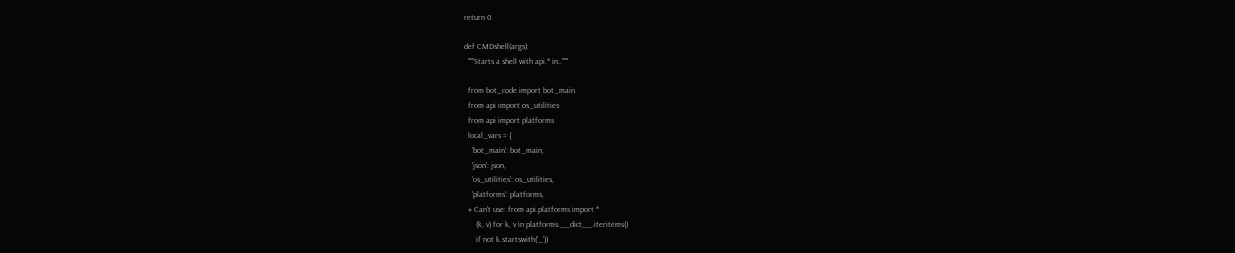return 0

def CMDshell(args):
  """Starts a shell with api.* in.."""

  from bot_code import bot_main
  from api import os_utilities
  from api import platforms
  local_vars = {
    'bot_main': bot_main,
    'json': json,
    'os_utilities': os_utilities,
    'platforms': platforms,
  # Can't use: from api.platforms import *
      (k, v) for k, v in platforms.__dict__.iteritems()
      if not k.startswith('_'))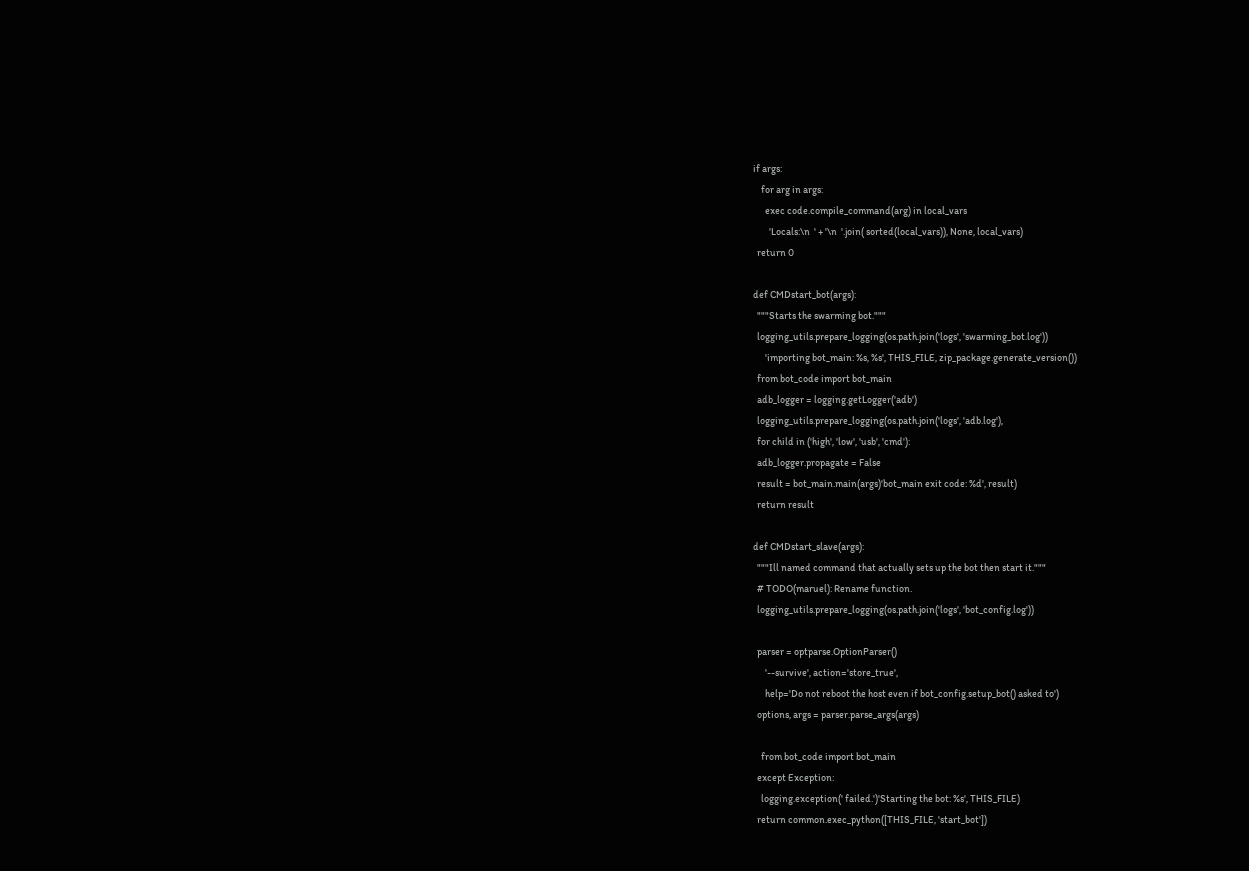if args:
    for arg in args:
      exec code.compile_command(arg) in local_vars
        'Locals:\n  ' + '\n  '.join( sorted(local_vars)), None, local_vars)
  return 0

def CMDstart_bot(args):
  """Starts the swarming bot."""
  logging_utils.prepare_logging(os.path.join('logs', 'swarming_bot.log'))
      'importing bot_main: %s, %s', THIS_FILE, zip_package.generate_version())
  from bot_code import bot_main
  adb_logger = logging.getLogger('adb')
  logging_utils.prepare_logging(os.path.join('logs', 'adb.log'),
  for child in ('high', 'low', 'usb', 'cmd'):
  adb_logger.propagate = False
  result = bot_main.main(args)'bot_main exit code: %d', result)
  return result

def CMDstart_slave(args):
  """Ill named command that actually sets up the bot then start it."""
  # TODO(maruel): Rename function.
  logging_utils.prepare_logging(os.path.join('logs', 'bot_config.log'))

  parser = optparse.OptionParser()
      '--survive', action='store_true',
      help='Do not reboot the host even if bot_config.setup_bot() asked to')
  options, args = parser.parse_args(args)

    from bot_code import bot_main
  except Exception:
    logging.exception(' failed.')'Starting the bot: %s', THIS_FILE)
  return common.exec_python([THIS_FILE, 'start_bot'])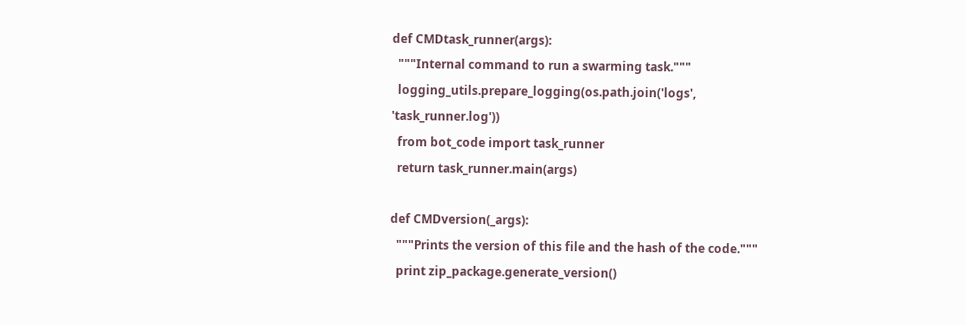def CMDtask_runner(args):
  """Internal command to run a swarming task."""
  logging_utils.prepare_logging(os.path.join('logs', 'task_runner.log'))
  from bot_code import task_runner
  return task_runner.main(args)

def CMDversion(_args):
  """Prints the version of this file and the hash of the code."""
  print zip_package.generate_version()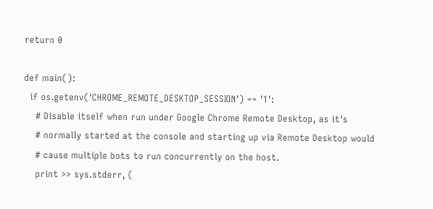return 0

def main():
  if os.getenv('CHROME_REMOTE_DESKTOP_SESSION') == '1':
    # Disable itself when run under Google Chrome Remote Desktop, as it's
    # normally started at the console and starting up via Remote Desktop would
    # cause multiple bots to run concurrently on the host.
    print >> sys.stderr, (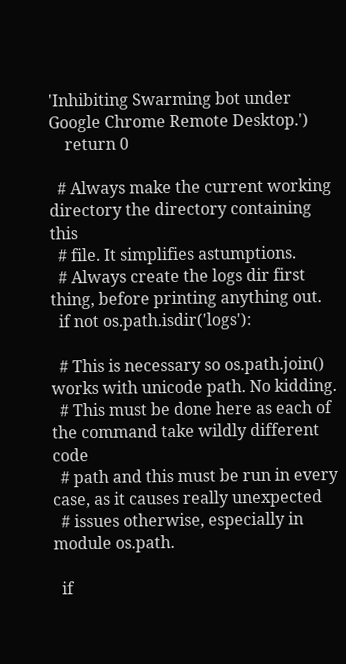'Inhibiting Swarming bot under Google Chrome Remote Desktop.')
    return 0

  # Always make the current working directory the directory containing this
  # file. It simplifies astumptions.
  # Always create the logs dir first thing, before printing anything out.
  if not os.path.isdir('logs'):

  # This is necessary so os.path.join() works with unicode path. No kidding.
  # This must be done here as each of the command take wildly different code
  # path and this must be run in every case, as it causes really unexpected
  # issues otherwise, especially in module os.path.

  if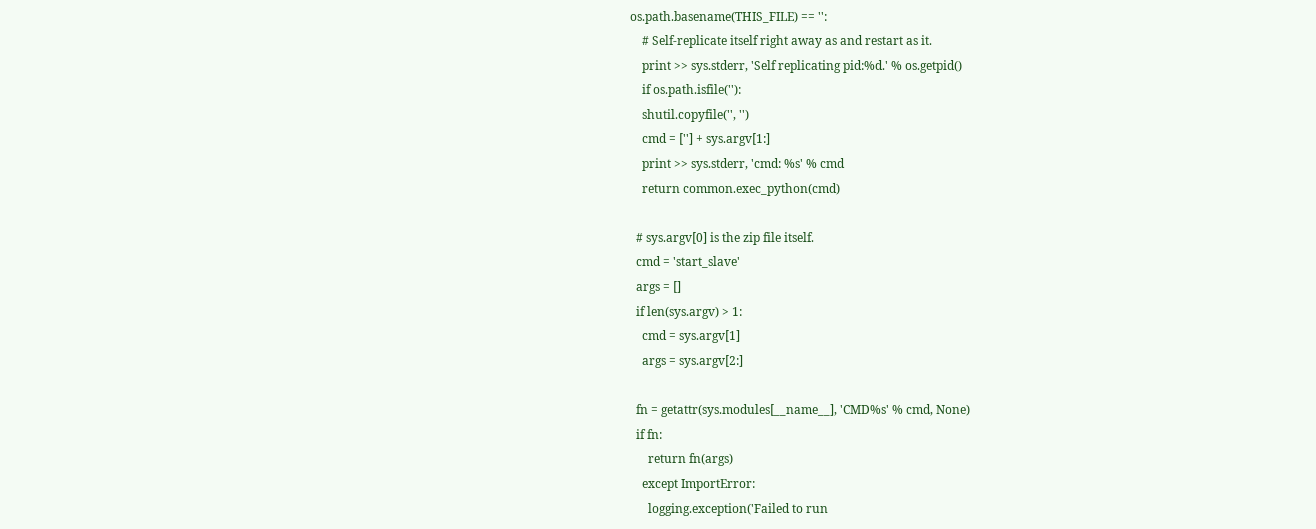os.path.basename(THIS_FILE) == '':
    # Self-replicate itself right away as and restart as it.
    print >> sys.stderr, 'Self replicating pid:%d.' % os.getpid()
    if os.path.isfile(''):
    shutil.copyfile('', '')
    cmd = [''] + sys.argv[1:]
    print >> sys.stderr, 'cmd: %s' % cmd
    return common.exec_python(cmd)

  # sys.argv[0] is the zip file itself.
  cmd = 'start_slave'
  args = []
  if len(sys.argv) > 1:
    cmd = sys.argv[1]
    args = sys.argv[2:]

  fn = getattr(sys.modules[__name__], 'CMD%s' % cmd, None)
  if fn:
      return fn(args)
    except ImportError:
      logging.exception('Failed to run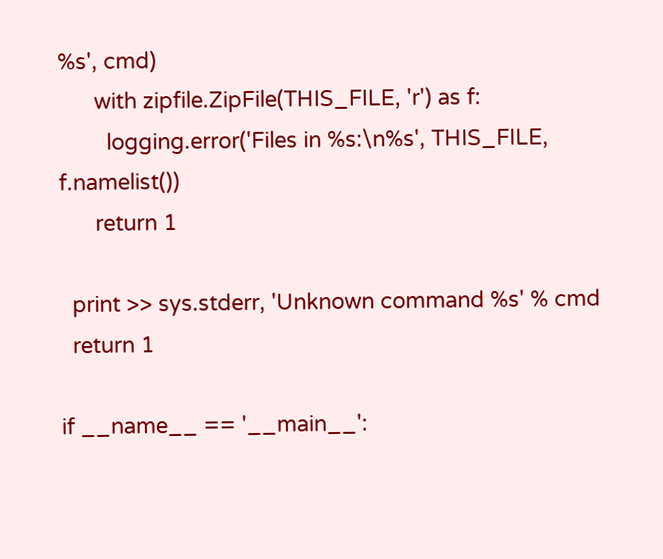%s', cmd)
      with zipfile.ZipFile(THIS_FILE, 'r') as f:
        logging.error('Files in %s:\n%s', THIS_FILE, f.namelist())
      return 1

  print >> sys.stderr, 'Unknown command %s' % cmd
  return 1

if __name__ == '__main__':